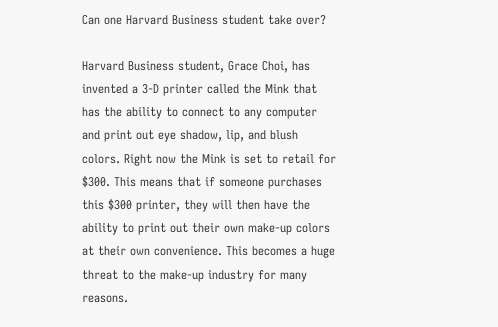Can one Harvard Business student take over?

Harvard Business student, Grace Choi, has invented a 3-D printer called the Mink that has the ability to connect to any computer and print out eye shadow, lip, and blush colors. Right now the Mink is set to retail for $300. This means that if someone purchases this $300 printer, they will then have the ability to print out their own make-up colors at their own convenience. This becomes a huge threat to the make-up industry for many reasons.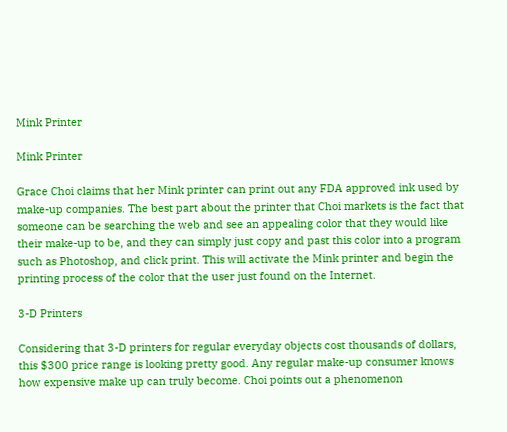Mink Printer

Mink Printer

Grace Choi claims that her Mink printer can print out any FDA approved ink used by make-up companies. The best part about the printer that Choi markets is the fact that someone can be searching the web and see an appealing color that they would like their make-up to be, and they can simply just copy and past this color into a program such as Photoshop, and click print. This will activate the Mink printer and begin the printing process of the color that the user just found on the Internet.

3-D Printers

Considering that 3-D printers for regular everyday objects cost thousands of dollars, this $300 price range is looking pretty good. Any regular make-up consumer knows how expensive make up can truly become. Choi points out a phenomenon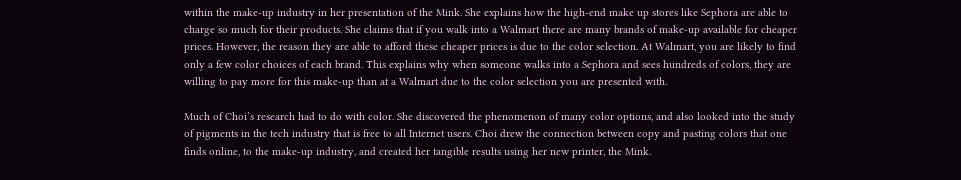within the make-up industry in her presentation of the Mink. She explains how the high-end make up stores like Sephora are able to charge so much for their products. She claims that if you walk into a Walmart there are many brands of make-up available for cheaper prices. However, the reason they are able to afford these cheaper prices is due to the color selection. At Walmart, you are likely to find only a few color choices of each brand. This explains why when someone walks into a Sephora and sees hundreds of colors, they are willing to pay more for this make-up than at a Walmart due to the color selection you are presented with.

Much of Choi’s research had to do with color. She discovered the phenomenon of many color options, and also looked into the study of pigments in the tech industry that is free to all Internet users. Choi drew the connection between copy and pasting colors that one finds online, to the make-up industry, and created her tangible results using her new printer, the Mink.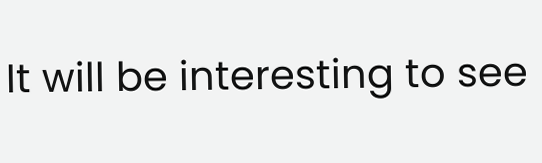It will be interesting to see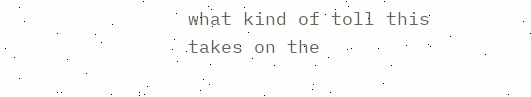what kind of toll this takes on the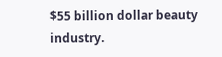$55 billion dollar beauty industry.